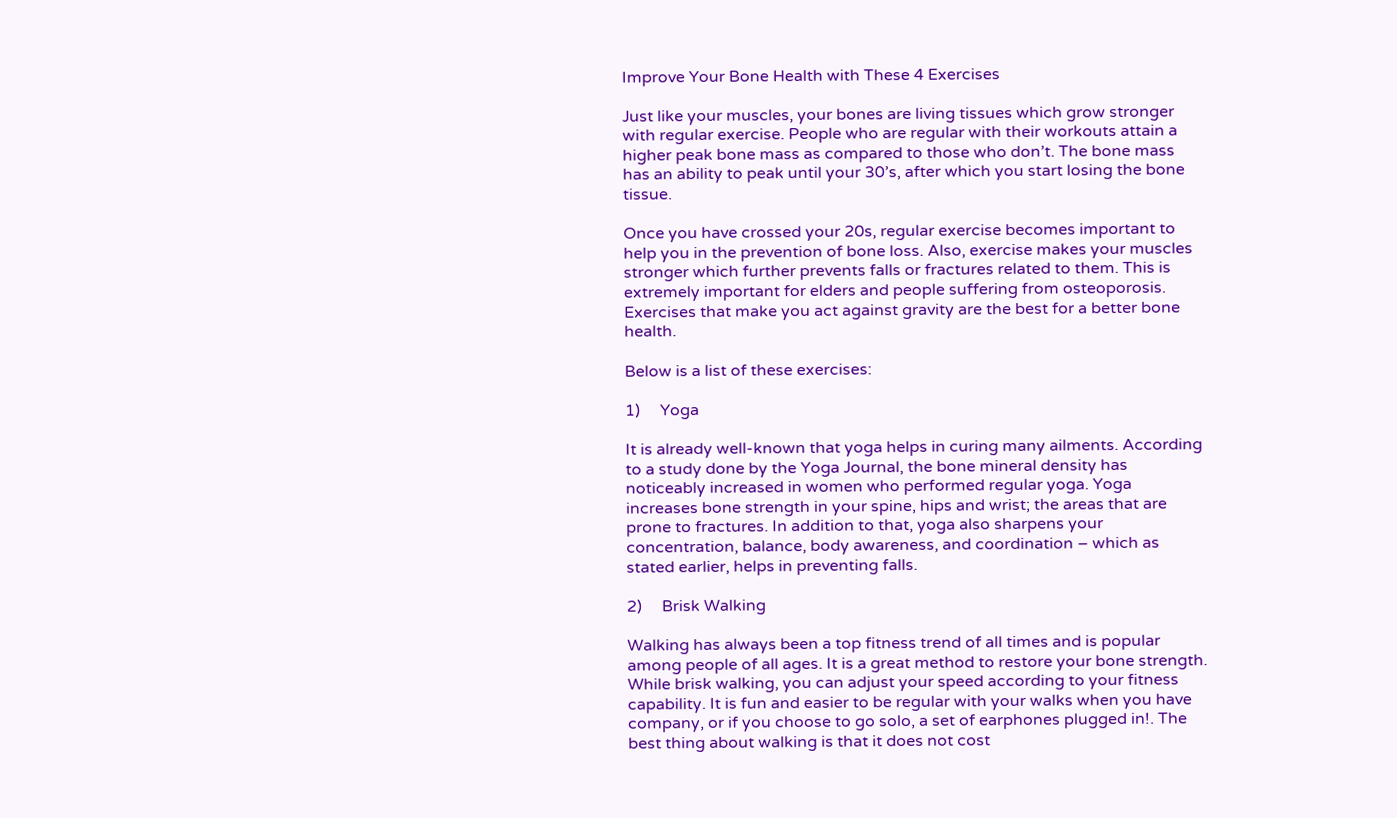Improve Your Bone Health with These 4 Exercises

Just like your muscles, your bones are living tissues which grow stronger with regular exercise. People who are regular with their workouts attain a higher peak bone mass as compared to those who don’t. The bone mass has an ability to peak until your 30’s, after which you start losing the bone tissue.

Once you have crossed your 20s, regular exercise becomes important to help you in the prevention of bone loss. Also, exercise makes your muscles stronger which further prevents falls or fractures related to them. This is extremely important for elders and people suffering from osteoporosis. Exercises that make you act against gravity are the best for a better bone health.

Below is a list of these exercises:

1)     Yoga

It is already well-known that yoga helps in curing many ailments. According to a study done by the Yoga Journal, the bone mineral density has noticeably increased in women who performed regular yoga. Yoga increases bone strength in your spine, hips and wrist; the areas that are prone to fractures. In addition to that, yoga also sharpens your concentration, balance, body awareness, and coordination – which as stated earlier, helps in preventing falls.

2)     Brisk Walking

Walking has always been a top fitness trend of all times and is popular among people of all ages. It is a great method to restore your bone strength. While brisk walking, you can adjust your speed according to your fitness capability. It is fun and easier to be regular with your walks when you have company, or if you choose to go solo, a set of earphones plugged in!. The best thing about walking is that it does not cost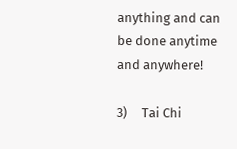anything and can be done anytime and anywhere!

3)     Tai Chi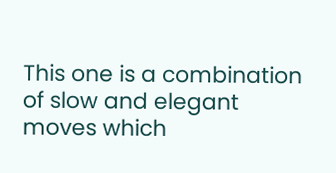This one is a combination of slow and elegant moves which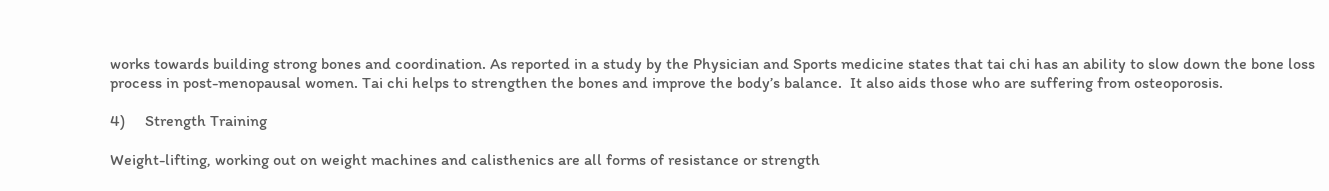works towards building strong bones and coordination. As reported in a study by the Physician and Sports medicine states that tai chi has an ability to slow down the bone loss process in post-menopausal women. Tai chi helps to strengthen the bones and improve the body’s balance.  It also aids those who are suffering from osteoporosis.

4)     Strength Training

Weight-lifting, working out on weight machines and calisthenics are all forms of resistance or strength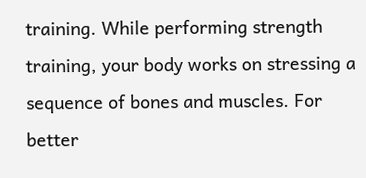training. While performing strength training, your body works on stressing a sequence of bones and muscles. For better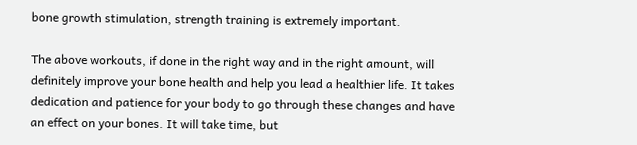bone growth stimulation, strength training is extremely important.

The above workouts, if done in the right way and in the right amount, will definitely improve your bone health and help you lead a healthier life. It takes dedication and patience for your body to go through these changes and have an effect on your bones. It will take time, but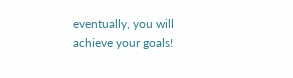eventually, you will achieve your goals!